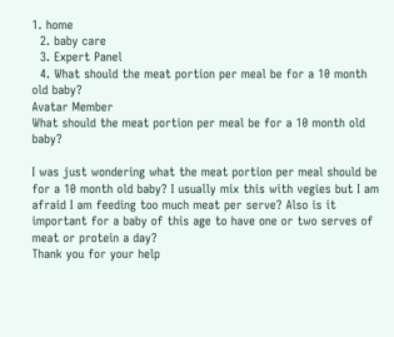1. home
  2. baby care
  3. Expert Panel
  4. What should the meat portion per meal be for a 10 month old baby?
Avatar Member
What should the meat portion per meal be for a 10 month old baby?

I was just wondering what the meat portion per meal should be for a 10 month old baby? I usually mix this with vegies but I am afraid I am feeding too much meat per serve? Also is it important for a baby of this age to have one or two serves of meat or protein a day?
Thank you for your help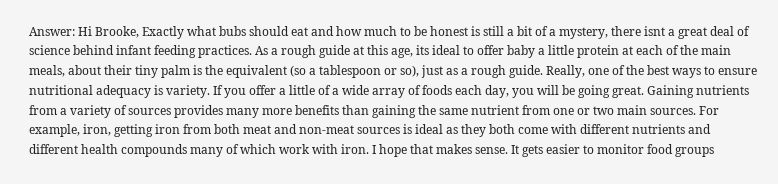Answer: Hi Brooke, Exactly what bubs should eat and how much to be honest is still a bit of a mystery, there isnt a great deal of science behind infant feeding practices. As a rough guide at this age, its ideal to offer baby a little protein at each of the main meals, about their tiny palm is the equivalent (so a tablespoon or so), just as a rough guide. Really, one of the best ways to ensure nutritional adequacy is variety. If you offer a little of a wide array of foods each day, you will be going great. Gaining nutrients from a variety of sources provides many more benefits than gaining the same nutrient from one or two main sources. For example, iron, getting iron from both meat and non-meat sources is ideal as they both come with different nutrients and different health compounds many of which work with iron. I hope that makes sense. It gets easier to monitor food groups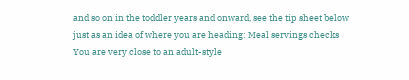and so on in the toddler years and onward, see the tip sheet below just as an idea of where you are heading: Meal servings checks You are very close to an adult-style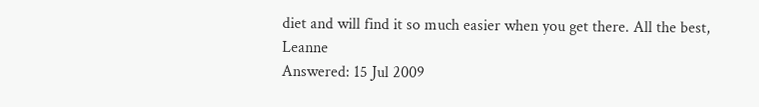diet and will find it so much easier when you get there. All the best, Leanne
Answered: 15 Jul 2009